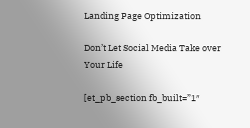Landing Page Optimization

Don’t Let Social Media Take over Your Life

[et_pb_section fb_built=”1″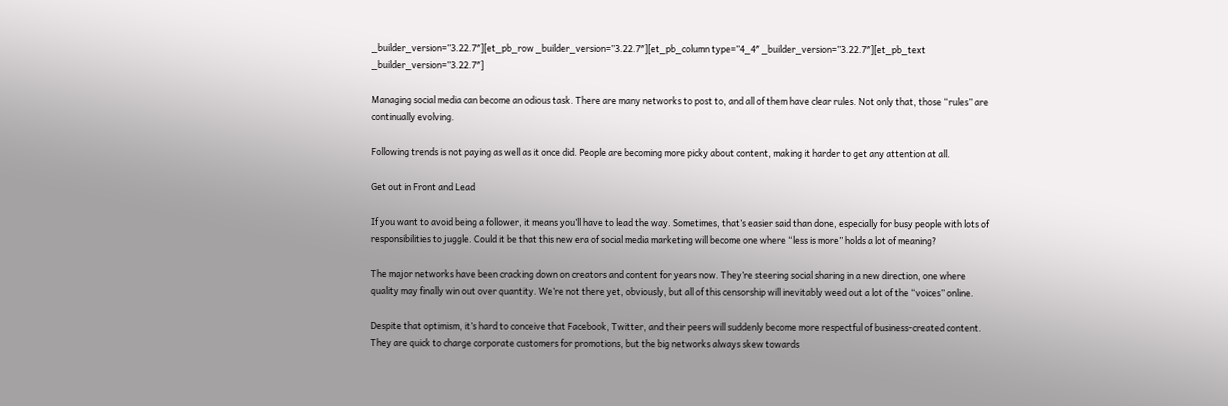_builder_version=”3.22.7″][et_pb_row _builder_version=”3.22.7″][et_pb_column type=”4_4″ _builder_version=”3.22.7″][et_pb_text _builder_version=”3.22.7″]

Managing social media can become an odious task. There are many networks to post to, and all of them have clear rules. Not only that, those “rules” are continually evolving.

Following trends is not paying as well as it once did. People are becoming more picky about content, making it harder to get any attention at all.

Get out in Front and Lead

If you want to avoid being a follower, it means you’ll have to lead the way. Sometimes, that’s easier said than done, especially for busy people with lots of responsibilities to juggle. Could it be that this new era of social media marketing will become one where “less is more” holds a lot of meaning?

The major networks have been cracking down on creators and content for years now. They’re steering social sharing in a new direction, one where quality may finally win out over quantity. We’re not there yet, obviously, but all of this censorship will inevitably weed out a lot of the “voices” online.

Despite that optimism, it’s hard to conceive that Facebook, Twitter, and their peers will suddenly become more respectful of business-created content. They are quick to charge corporate customers for promotions, but the big networks always skew towards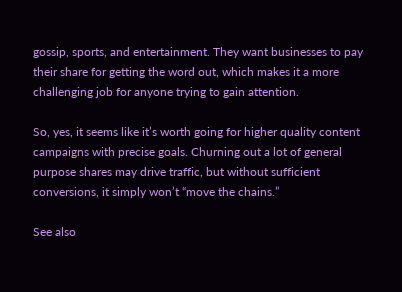gossip, sports, and entertainment. They want businesses to pay their share for getting the word out, which makes it a more challenging job for anyone trying to gain attention.

So, yes, it seems like it’s worth going for higher quality content campaigns with precise goals. Churning out a lot of general purpose shares may drive traffic, but without sufficient conversions, it simply won’t “move the chains.”

See also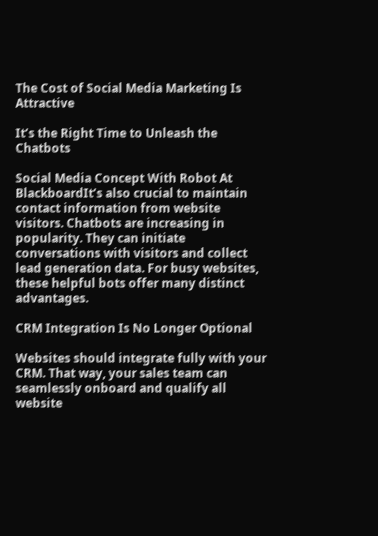The Cost of Social Media Marketing Is Attractive

It’s the Right Time to Unleash the Chatbots

Social Media Concept With Robot At BlackboardIt’s also crucial to maintain contact information from website visitors. Chatbots are increasing in popularity. They can initiate conversations with visitors and collect lead generation data. For busy websites, these helpful bots offer many distinct advantages.

CRM Integration Is No Longer Optional

Websites should integrate fully with your CRM. That way, your sales team can seamlessly onboard and qualify all website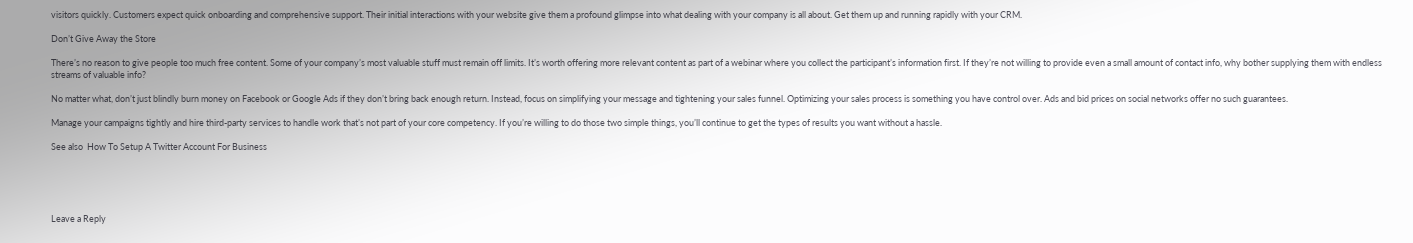visitors quickly. Customers expect quick onboarding and comprehensive support. Their initial interactions with your website give them a profound glimpse into what dealing with your company is all about. Get them up and running rapidly with your CRM.

Don’t Give Away the Store

There’s no reason to give people too much free content. Some of your company’s most valuable stuff must remain off limits. It’s worth offering more relevant content as part of a webinar where you collect the participant’s information first. If they’re not willing to provide even a small amount of contact info, why bother supplying them with endless streams of valuable info?

No matter what, don’t just blindly burn money on Facebook or Google Ads if they don’t bring back enough return. Instead, focus on simplifying your message and tightening your sales funnel. Optimizing your sales process is something you have control over. Ads and bid prices on social networks offer no such guarantees.

Manage your campaigns tightly and hire third-party services to handle work that’s not part of your core competency. If you’re willing to do those two simple things, you’ll continue to get the types of results you want without a hassle.

See also  How To Setup A Twitter Account For Business





Leave a Reply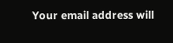Your email address will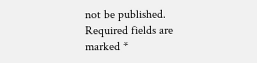not be published. Required fields are marked *